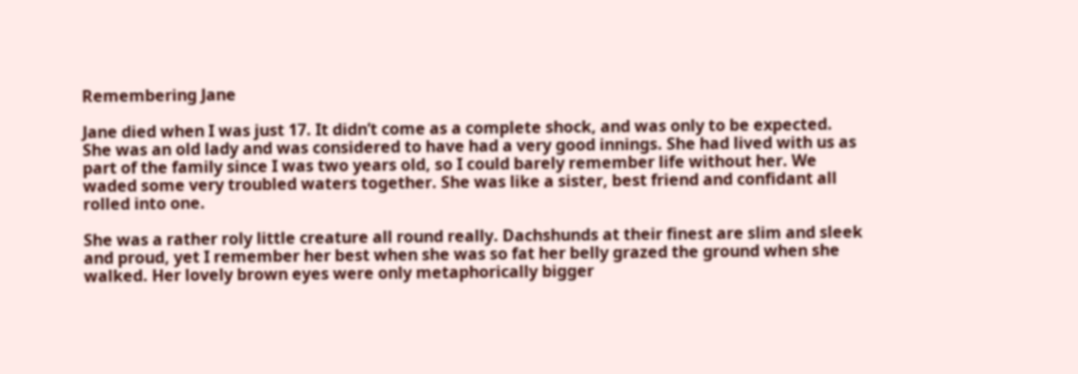Remembering Jane

Jane died when I was just 17. It didn’t come as a complete shock, and was only to be expected. She was an old lady and was considered to have had a very good innings. She had lived with us as part of the family since I was two years old, so I could barely remember life without her. We waded some very troubled waters together. She was like a sister, best friend and confidant all rolled into one.

She was a rather roly little creature all round really. Dachshunds at their finest are slim and sleek and proud, yet I remember her best when she was so fat her belly grazed the ground when she walked. Her lovely brown eyes were only metaphorically bigger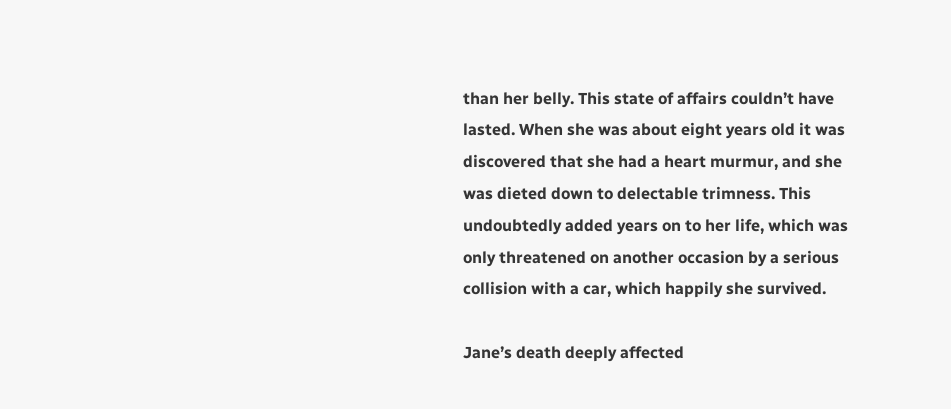than her belly. This state of affairs couldn’t have lasted. When she was about eight years old it was discovered that she had a heart murmur, and she was dieted down to delectable trimness. This undoubtedly added years on to her life, which was only threatened on another occasion by a serious collision with a car, which happily she survived.

Jane’s death deeply affected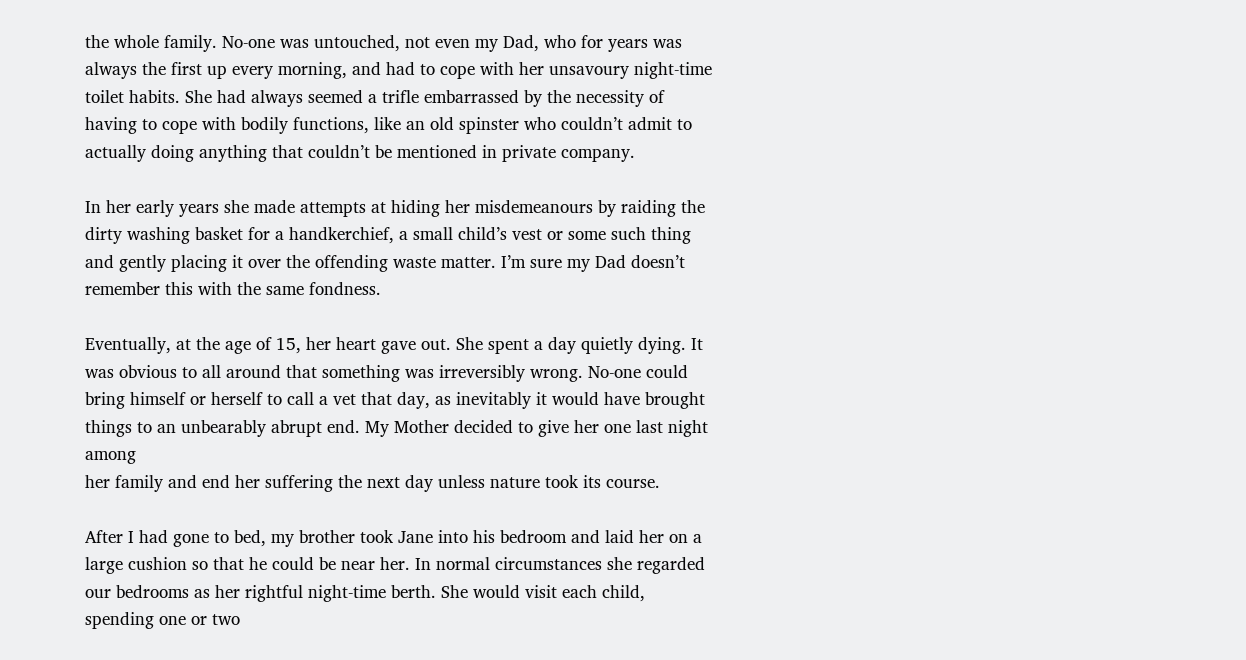the whole family. No-one was untouched, not even my Dad, who for years was always the first up every morning, and had to cope with her unsavoury night-time toilet habits. She had always seemed a trifle embarrassed by the necessity of having to cope with bodily functions, like an old spinster who couldn’t admit to actually doing anything that couldn’t be mentioned in private company.

In her early years she made attempts at hiding her misdemeanours by raiding the dirty washing basket for a handkerchief, a small child’s vest or some such thing and gently placing it over the offending waste matter. I’m sure my Dad doesn’t remember this with the same fondness.

Eventually, at the age of 15, her heart gave out. She spent a day quietly dying. It was obvious to all around that something was irreversibly wrong. No-one could bring himself or herself to call a vet that day, as inevitably it would have brought things to an unbearably abrupt end. My Mother decided to give her one last night among
her family and end her suffering the next day unless nature took its course.

After I had gone to bed, my brother took Jane into his bedroom and laid her on a large cushion so that he could be near her. In normal circumstances she regarded our bedrooms as her rightful night-time berth. She would visit each child, spending one or two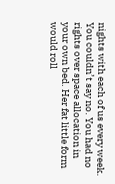nights with each of us every week. You couldn’t say no. You had no rights over space allocation in your own bed. Her fat little form would roll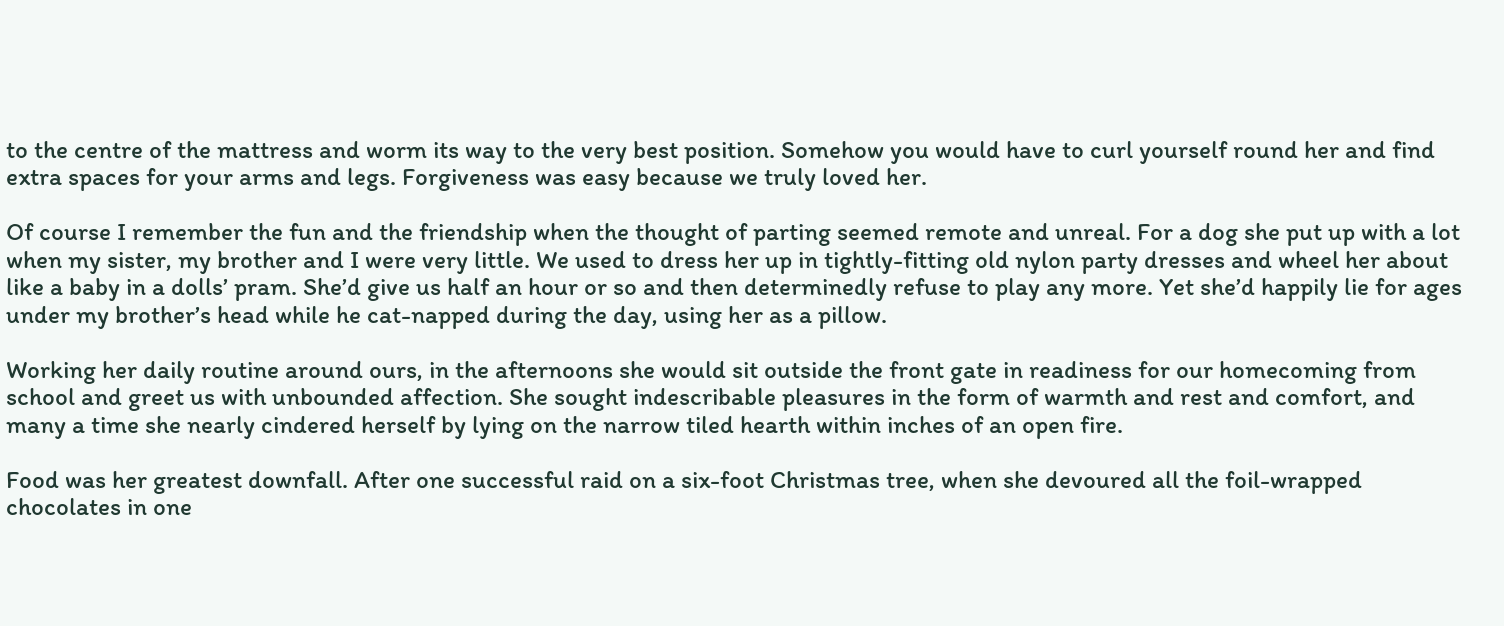to the centre of the mattress and worm its way to the very best position. Somehow you would have to curl yourself round her and find extra spaces for your arms and legs. Forgiveness was easy because we truly loved her.

Of course I remember the fun and the friendship when the thought of parting seemed remote and unreal. For a dog she put up with a lot when my sister, my brother and I were very little. We used to dress her up in tightly-fitting old nylon party dresses and wheel her about like a baby in a dolls’ pram. She’d give us half an hour or so and then determinedly refuse to play any more. Yet she’d happily lie for ages under my brother’s head while he cat-napped during the day, using her as a pillow.

Working her daily routine around ours, in the afternoons she would sit outside the front gate in readiness for our homecoming from school and greet us with unbounded affection. She sought indescribable pleasures in the form of warmth and rest and comfort, and many a time she nearly cindered herself by lying on the narrow tiled hearth within inches of an open fire.

Food was her greatest downfall. After one successful raid on a six-foot Christmas tree, when she devoured all the foil-wrapped chocolates in one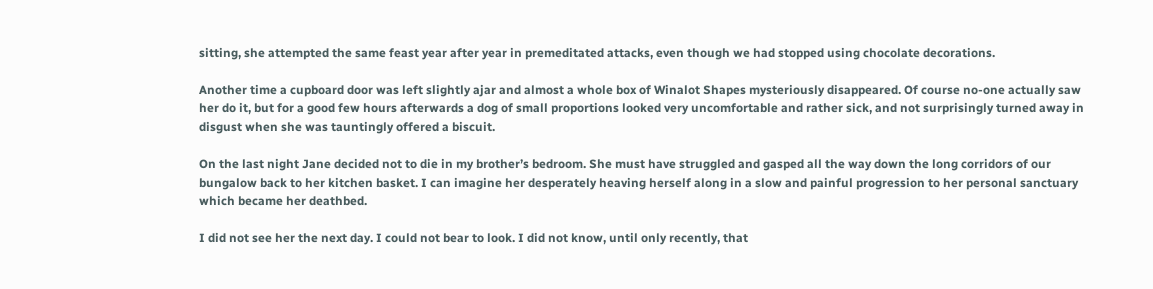sitting, she attempted the same feast year after year in premeditated attacks, even though we had stopped using chocolate decorations.

Another time a cupboard door was left slightly ajar and almost a whole box of Winalot Shapes mysteriously disappeared. Of course no-one actually saw her do it, but for a good few hours afterwards a dog of small proportions looked very uncomfortable and rather sick, and not surprisingly turned away in disgust when she was tauntingly offered a biscuit.

On the last night Jane decided not to die in my brother’s bedroom. She must have struggled and gasped all the way down the long corridors of our bungalow back to her kitchen basket. I can imagine her desperately heaving herself along in a slow and painful progression to her personal sanctuary which became her deathbed.

I did not see her the next day. I could not bear to look. I did not know, until only recently, that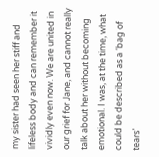my sister had seen her stiff and lifeless body and can remember it vividly even now. We are united in our grief for Jane, and cannot really talk about her without becoming emotional. I was, at the time, what could be described as a ‘bag of tears’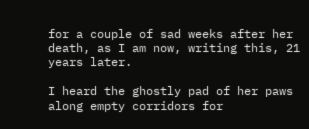for a couple of sad weeks after her death, as I am now, writing this, 21 years later.

I heard the ghostly pad of her paws along empty corridors for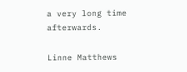a very long time afterwards.

Linne Matthews